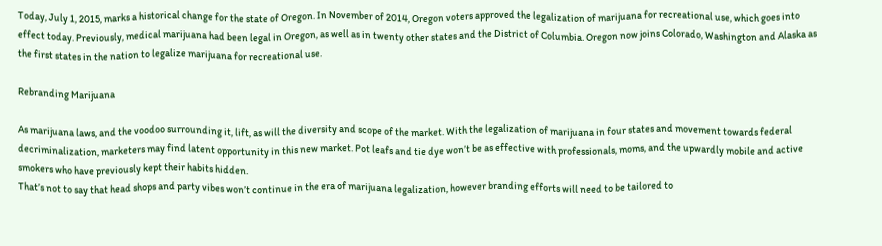Today, July 1, 2015, marks a historical change for the state of Oregon. In November of 2014, Oregon voters approved the legalization of marijuana for recreational use, which goes into effect today. Previously, medical marijuana had been legal in Oregon, as well as in twenty other states and the District of Columbia. Oregon now joins Colorado, Washington and Alaska as the first states in the nation to legalize marijuana for recreational use.

Rebranding Marijuana

As marijuana laws, and the voodoo surrounding it, lift, as will the diversity and scope of the market. With the legalization of marijuana in four states and movement towards federal decriminalization, marketers may find latent opportunity in this new market. Pot leafs and tie dye won’t be as effective with professionals, moms, and the upwardly mobile and active smokers who have previously kept their habits hidden.
That’s not to say that head shops and party vibes won’t continue in the era of marijuana legalization, however branding efforts will need to be tailored to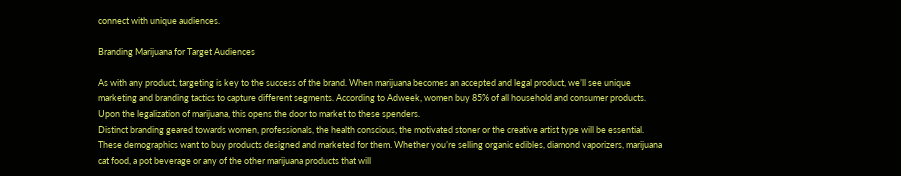connect with unique audiences.

Branding Marijuana for Target Audiences

As with any product, targeting is key to the success of the brand. When marijuana becomes an accepted and legal product, we’ll see unique marketing and branding tactics to capture different segments. According to Adweek, women buy 85% of all household and consumer products. Upon the legalization of marijuana, this opens the door to market to these spenders.
Distinct branding geared towards women, professionals, the health conscious, the motivated stoner or the creative artist type will be essential. These demographics want to buy products designed and marketed for them. Whether you’re selling organic edibles, diamond vaporizers, marijuana cat food, a pot beverage or any of the other marijuana products that will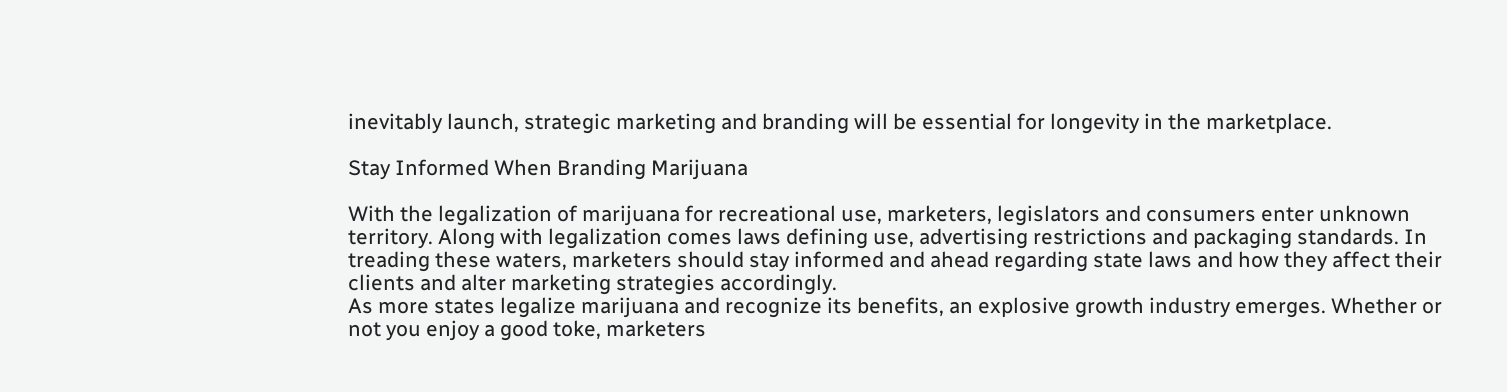inevitably launch, strategic marketing and branding will be essential for longevity in the marketplace.

Stay Informed When Branding Marijuana

With the legalization of marijuana for recreational use, marketers, legislators and consumers enter unknown territory. Along with legalization comes laws defining use, advertising restrictions and packaging standards. In treading these waters, marketers should stay informed and ahead regarding state laws and how they affect their clients and alter marketing strategies accordingly.
As more states legalize marijuana and recognize its benefits, an explosive growth industry emerges. Whether or not you enjoy a good toke, marketers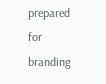prepared for branding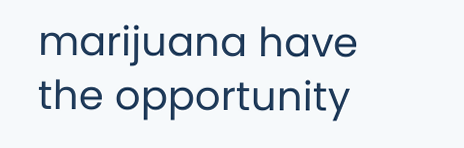marijuana have the opportunity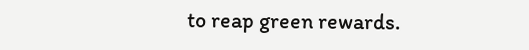to reap green rewards.